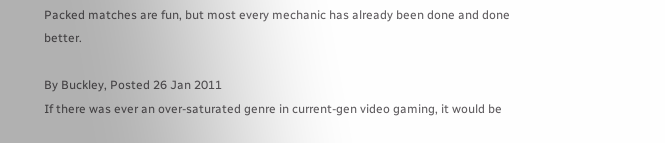Packed matches are fun, but most every mechanic has already been done and done better.

By Buckley, Posted 26 Jan 2011
If there was ever an over-saturated genre in current-gen video gaming, it would be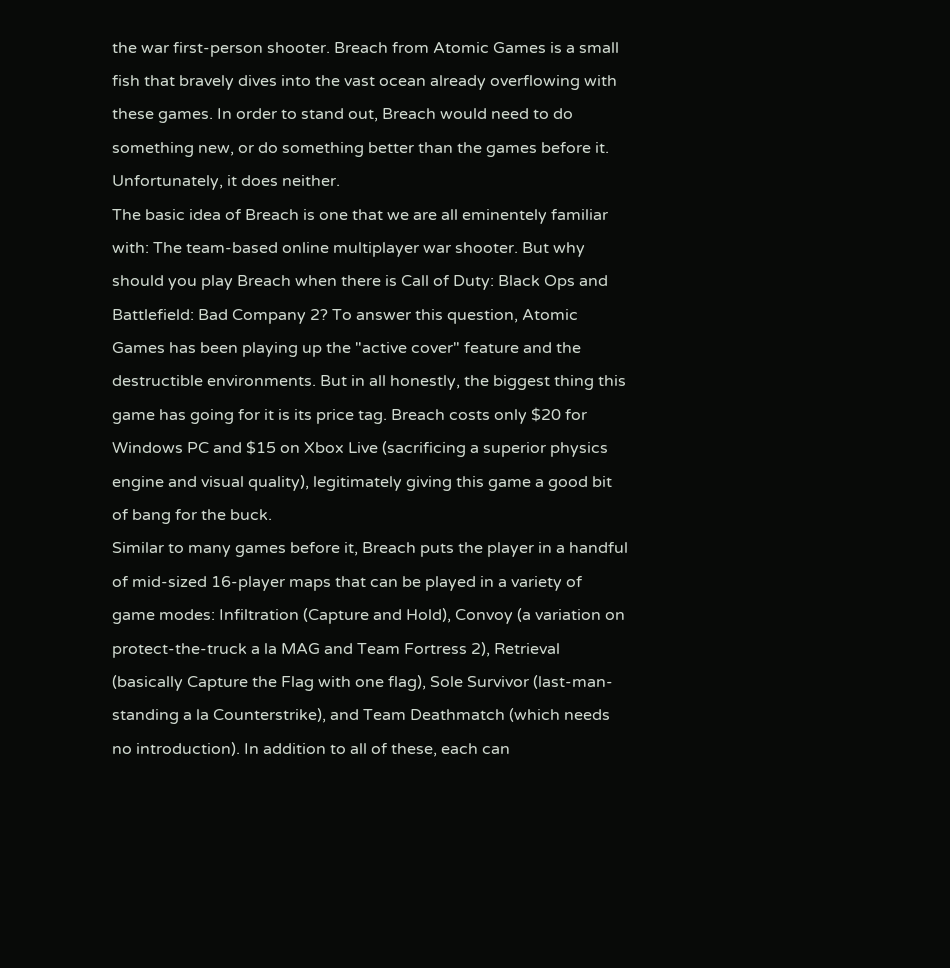the war first-person shooter. Breach from Atomic Games is a small fish that bravely dives into the vast ocean already overflowing with these games. In order to stand out, Breach would need to do something new, or do something better than the games before it. Unfortunately, it does neither.
The basic idea of Breach is one that we are all eminentely familiar with: The team-based online multiplayer war shooter. But why should you play Breach when there is Call of Duty: Black Ops and Battlefield: Bad Company 2? To answer this question, Atomic Games has been playing up the "active cover" feature and the destructible environments. But in all honestly, the biggest thing this game has going for it is its price tag. Breach costs only $20 for Windows PC and $15 on Xbox Live (sacrificing a superior physics engine and visual quality), legitimately giving this game a good bit of bang for the buck.
Similar to many games before it, Breach puts the player in a handful of mid-sized 16-player maps that can be played in a variety of game modes: Infiltration (Capture and Hold), Convoy (a variation on protect-the-truck a la MAG and Team Fortress 2), Retrieval (basically Capture the Flag with one flag), Sole Survivor (last-man-standing a la Counterstrike), and Team Deathmatch (which needs no introduction). In addition to all of these, each can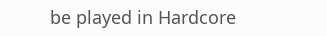be played in Hardcore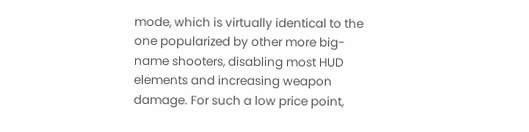mode, which is virtually identical to the one popularized by other more big-name shooters, disabling most HUD elements and increasing weapon damage. For such a low price point,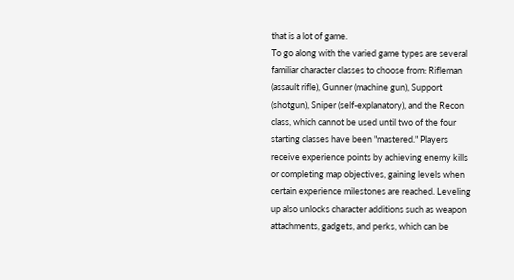that is a lot of game.
To go along with the varied game types are several familiar character classes to choose from: Rifleman (assault rifle), Gunner (machine gun), Support (shotgun), Sniper (self-explanatory), and the Recon class, which cannot be used until two of the four starting classes have been "mastered." Players receive experience points by achieving enemy kills or completing map objectives, gaining levels when certain experience milestones are reached. Leveling up also unlocks character additions such as weapon attachments, gadgets, and perks, which can be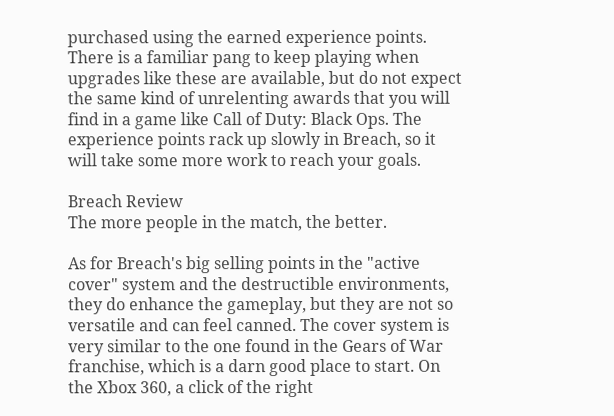purchased using the earned experience points. There is a familiar pang to keep playing when upgrades like these are available, but do not expect the same kind of unrelenting awards that you will find in a game like Call of Duty: Black Ops. The experience points rack up slowly in Breach, so it will take some more work to reach your goals.

Breach Review
The more people in the match, the better.

As for Breach's big selling points in the "active cover" system and the destructible environments, they do enhance the gameplay, but they are not so versatile and can feel canned. The cover system is very similar to the one found in the Gears of War franchise, which is a darn good place to start. On the Xbox 360, a click of the right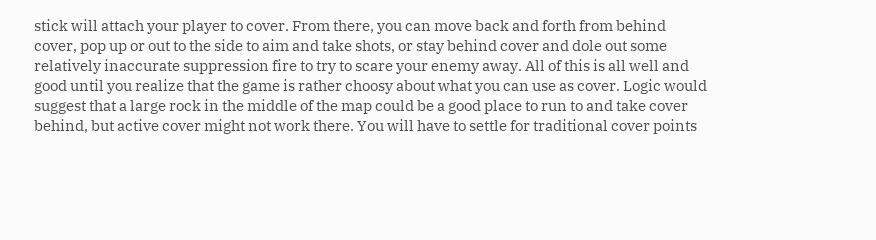stick will attach your player to cover. From there, you can move back and forth from behind cover, pop up or out to the side to aim and take shots, or stay behind cover and dole out some relatively inaccurate suppression fire to try to scare your enemy away. All of this is all well and good until you realize that the game is rather choosy about what you can use as cover. Logic would suggest that a large rock in the middle of the map could be a good place to run to and take cover behind, but active cover might not work there. You will have to settle for traditional cover points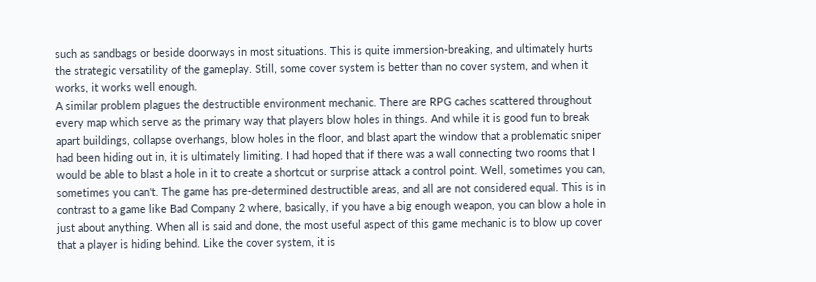such as sandbags or beside doorways in most situations. This is quite immersion-breaking, and ultimately hurts the strategic versatility of the gameplay. Still, some cover system is better than no cover system, and when it works, it works well enough.
A similar problem plagues the destructible environment mechanic. There are RPG caches scattered throughout every map which serve as the primary way that players blow holes in things. And while it is good fun to break apart buildings, collapse overhangs, blow holes in the floor, and blast apart the window that a problematic sniper had been hiding out in, it is ultimately limiting. I had hoped that if there was a wall connecting two rooms that I would be able to blast a hole in it to create a shortcut or surprise attack a control point. Well, sometimes you can, sometimes you can't. The game has pre-determined destructible areas, and all are not considered equal. This is in contrast to a game like Bad Company 2 where, basically, if you have a big enough weapon, you can blow a hole in just about anything. When all is said and done, the most useful aspect of this game mechanic is to blow up cover that a player is hiding behind. Like the cover system, it is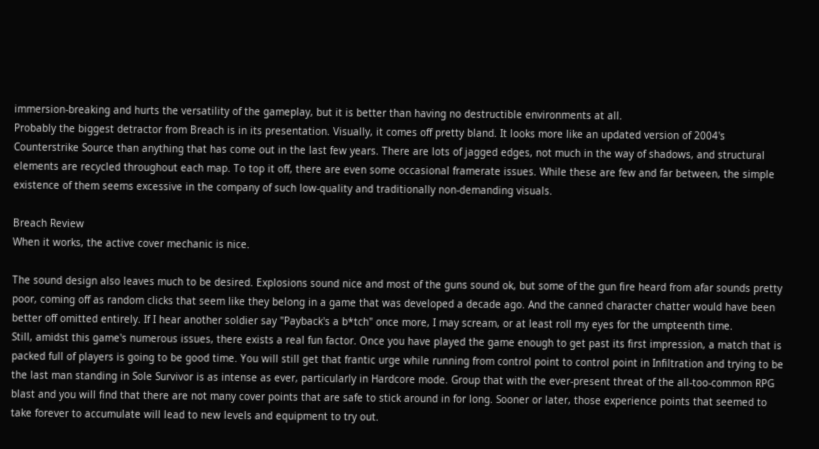immersion-breaking and hurts the versatility of the gameplay, but it is better than having no destructible environments at all.
Probably the biggest detractor from Breach is in its presentation. Visually, it comes off pretty bland. It looks more like an updated version of 2004's Counterstrike Source than anything that has come out in the last few years. There are lots of jagged edges, not much in the way of shadows, and structural elements are recycled throughout each map. To top it off, there are even some occasional framerate issues. While these are few and far between, the simple existence of them seems excessive in the company of such low-quality and traditionally non-demanding visuals.

Breach Review
When it works, the active cover mechanic is nice.

The sound design also leaves much to be desired. Explosions sound nice and most of the guns sound ok, but some of the gun fire heard from afar sounds pretty poor, coming off as random clicks that seem like they belong in a game that was developed a decade ago. And the canned character chatter would have been better off omitted entirely. If I hear another soldier say "Payback's a b*tch" once more, I may scream, or at least roll my eyes for the umpteenth time.
Still, amidst this game's numerous issues, there exists a real fun factor. Once you have played the game enough to get past its first impression, a match that is packed full of players is going to be good time. You will still get that frantic urge while running from control point to control point in Infiltration and trying to be the last man standing in Sole Survivor is as intense as ever, particularly in Hardcore mode. Group that with the ever-present threat of the all-too-common RPG blast and you will find that there are not many cover points that are safe to stick around in for long. Sooner or later, those experience points that seemed to take forever to accumulate will lead to new levels and equipment to try out.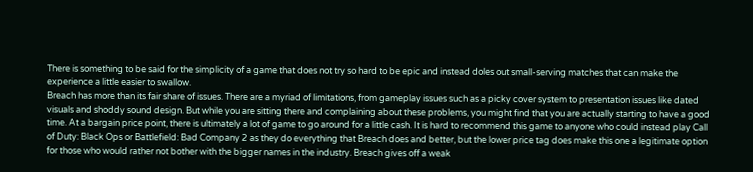There is something to be said for the simplicity of a game that does not try so hard to be epic and instead doles out small-serving matches that can make the experience a little easier to swallow.
Breach has more than its fair share of issues. There are a myriad of limitations, from gameplay issues such as a picky cover system to presentation issues like dated visuals and shoddy sound design. But while you are sitting there and complaining about these problems, you might find that you are actually starting to have a good time. At a bargain price point, there is ultimately a lot of game to go around for a little cash. It is hard to recommend this game to anyone who could instead play Call of Duty: Black Ops or Battlefield: Bad Company 2 as they do everything that Breach does and better, but the lower price tag does make this one a legitimate option for those who would rather not bother with the bigger names in the industry. Breach gives off a weak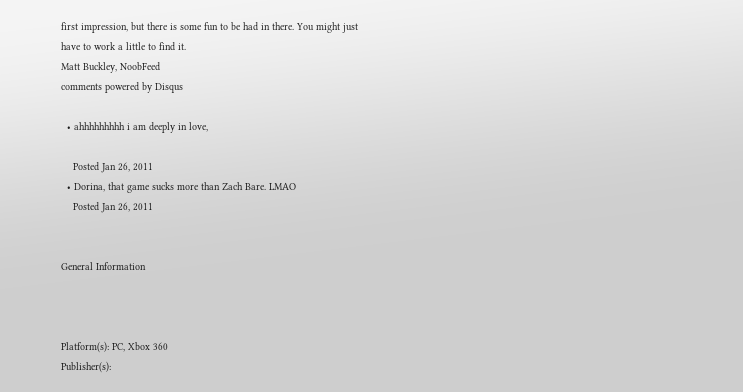first impression, but there is some fun to be had in there. You might just have to work a little to find it.
Matt Buckley, NoobFeed
comments powered by Disqus

  • ahhhhhhhhh i am deeply in love,

    Posted Jan 26, 2011
  • Dorina, that game sucks more than Zach Bare. LMAO
    Posted Jan 26, 2011


General Information



Platform(s): PC, Xbox 360
Publisher(s):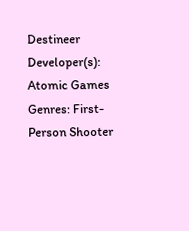Destineer
Developer(s): Atomic Games
Genres: First-Person Shooter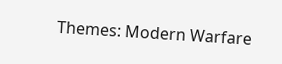Themes: Modern Warfare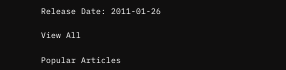Release Date: 2011-01-26

View All

Popular Articles